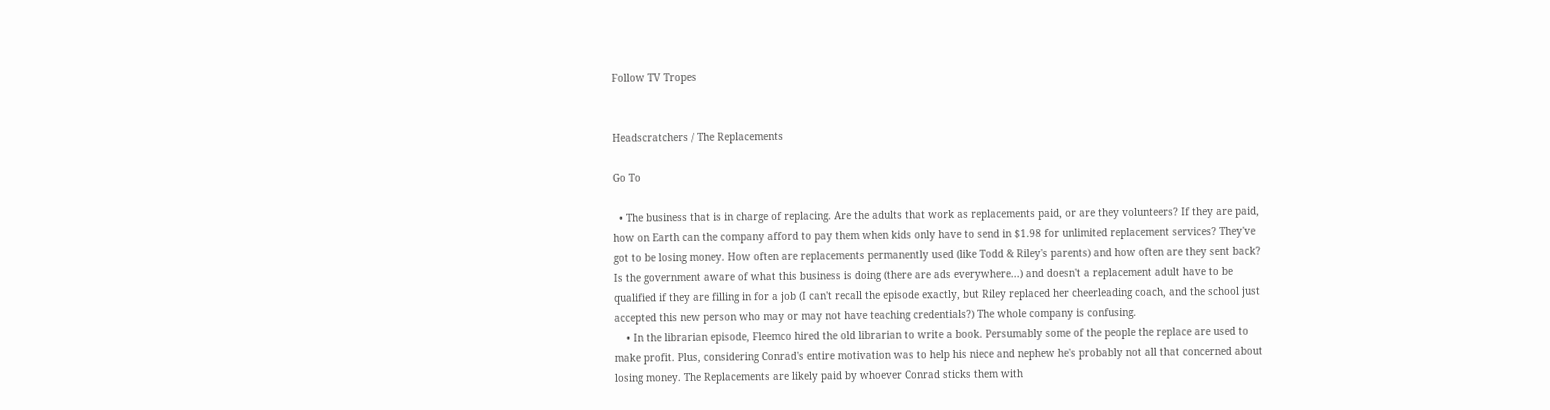Follow TV Tropes


Headscratchers / The Replacements

Go To

  • The business that is in charge of replacing. Are the adults that work as replacements paid, or are they volunteers? If they are paid, how on Earth can the company afford to pay them when kids only have to send in $1.98 for unlimited replacement services? They've got to be losing money. How often are replacements permanently used (like Todd & Riley's parents) and how often are they sent back? Is the government aware of what this business is doing (there are ads everywhere...) and doesn't a replacement adult have to be qualified if they are filling in for a job (I can't recall the episode exactly, but Riley replaced her cheerleading coach, and the school just accepted this new person who may or may not have teaching credentials?) The whole company is confusing.
    • In the librarian episode, Fleemco hired the old librarian to write a book. Persumably some of the people the replace are used to make profit. Plus, considering Conrad's entire motivation was to help his niece and nephew he's probably not all that concerned about losing money. The Replacements are likely paid by whoever Conrad sticks them with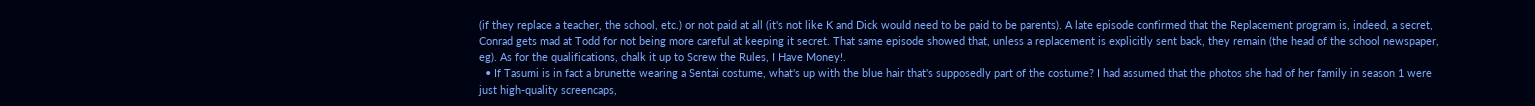(if they replace a teacher, the school, etc.) or not paid at all (it's not like K and Dick would need to be paid to be parents). A late episode confirmed that the Replacement program is, indeed, a secret, Conrad gets mad at Todd for not being more careful at keeping it secret. That same episode showed that, unless a replacement is explicitly sent back, they remain (the head of the school newspaper, eg). As for the qualifications, chalk it up to Screw the Rules, I Have Money!.
  • If Tasumi is in fact a brunette wearing a Sentai costume, what's up with the blue hair that's supposedly part of the costume? I had assumed that the photos she had of her family in season 1 were just high-quality screencaps,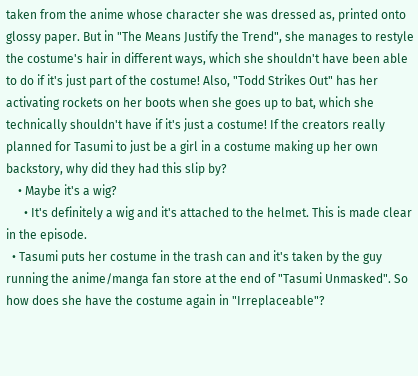taken from the anime whose character she was dressed as, printed onto glossy paper. But in "The Means Justify the Trend", she manages to restyle the costume's hair in different ways, which she shouldn't have been able to do if it's just part of the costume! Also, "Todd Strikes Out" has her activating rockets on her boots when she goes up to bat, which she technically shouldn't have if it's just a costume! If the creators really planned for Tasumi to just be a girl in a costume making up her own backstory, why did they had this slip by?
    • Maybe it's a wig?
      • It's definitely a wig and it's attached to the helmet. This is made clear in the episode.
  • Tasumi puts her costume in the trash can and it's taken by the guy running the anime/manga fan store at the end of "Tasumi Unmasked". So how does she have the costume again in "Irreplaceable"?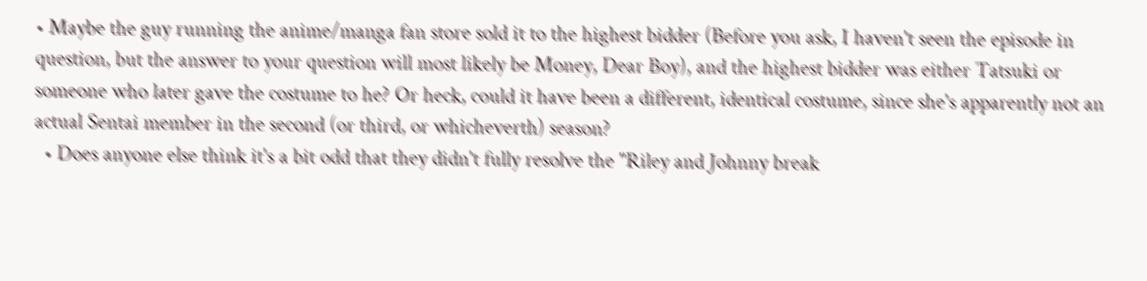• Maybe the guy running the anime/manga fan store sold it to the highest bidder (Before you ask, I haven't seen the episode in question, but the answer to your question will most likely be Money, Dear Boy), and the highest bidder was either Tatsuki or someone who later gave the costume to he? Or heck, could it have been a different, identical costume, since she's apparently not an actual Sentai member in the second (or third, or whicheverth) season?
  • Does anyone else think it's a bit odd that they didn't fully resolve the "Riley and Johnny break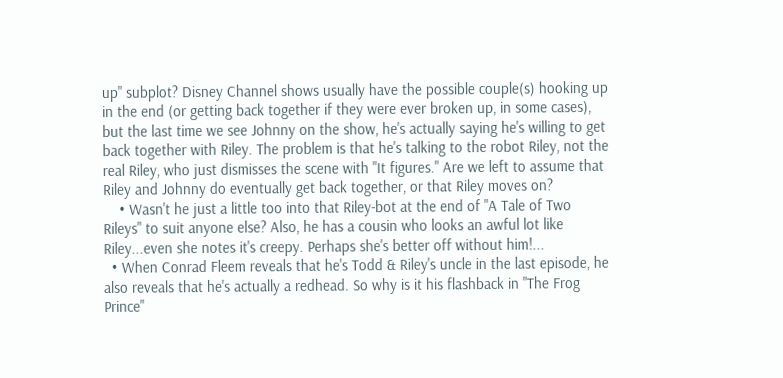up" subplot? Disney Channel shows usually have the possible couple(s) hooking up in the end (or getting back together if they were ever broken up, in some cases), but the last time we see Johnny on the show, he's actually saying he's willing to get back together with Riley. The problem is that he's talking to the robot Riley, not the real Riley, who just dismisses the scene with "It figures." Are we left to assume that Riley and Johnny do eventually get back together, or that Riley moves on?
    • Wasn't he just a little too into that Riley-bot at the end of "A Tale of Two Rileys" to suit anyone else? Also, he has a cousin who looks an awful lot like Riley...even she notes it's creepy. Perhaps she's better off without him!...
  • When Conrad Fleem reveals that he's Todd & Riley's uncle in the last episode, he also reveals that he's actually a redhead. So why is it his flashback in "The Frog Prince"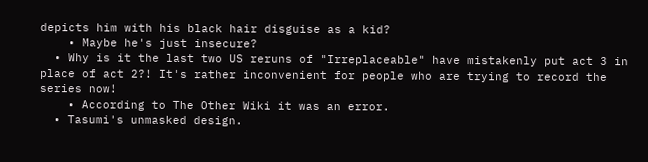depicts him with his black hair disguise as a kid?
    • Maybe he's just insecure?
  • Why is it the last two US reruns of "Irreplaceable" have mistakenly put act 3 in place of act 2?! It's rather inconvenient for people who are trying to record the series now!
    • According to The Other Wiki it was an error.
  • Tasumi's unmasked design.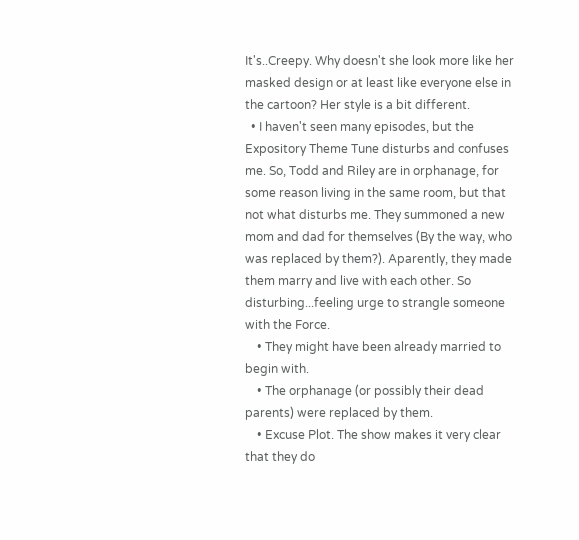It's..Creepy. Why doesn't she look more like her masked design or at least like everyone else in the cartoon? Her style is a bit different.
  • I haven't seen many episodes, but the Expository Theme Tune disturbs and confuses me. So, Todd and Riley are in orphanage, for some reason living in the same room, but that not what disturbs me. They summoned a new mom and dad for themselves (By the way, who was replaced by them?). Aparently, they made them marry and live with each other. So disturbing...feeling urge to strangle someone with the Force.
    • They might have been already married to begin with.
    • The orphanage (or possibly their dead parents) were replaced by them.
    • Excuse Plot. The show makes it very clear that they do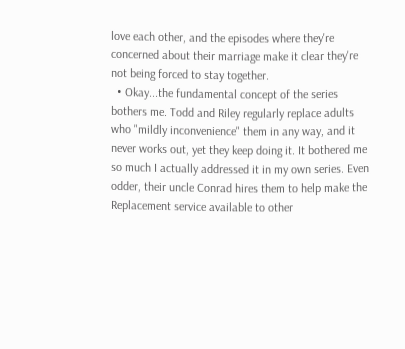love each other, and the episodes where they're concerned about their marriage make it clear they're not being forced to stay together.
  • Okay...the fundamental concept of the series bothers me. Todd and Riley regularly replace adults who "mildly inconvenience" them in any way, and it never works out, yet they keep doing it. It bothered me so much I actually addressed it in my own series. Even odder, their uncle Conrad hires them to help make the Replacement service available to other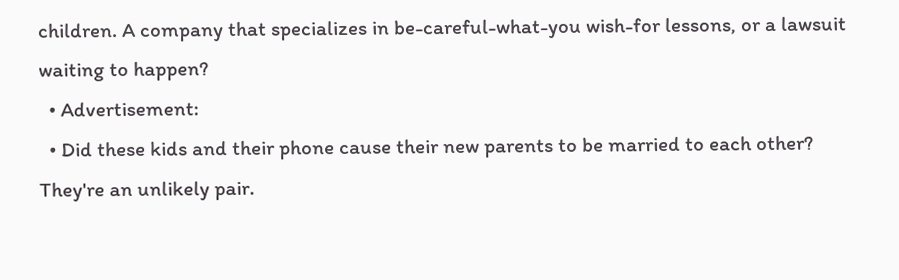children. A company that specializes in be-careful-what-you wish-for lessons, or a lawsuit waiting to happen?
  • Advertisement:
  • Did these kids and their phone cause their new parents to be married to each other? They're an unlikely pair.